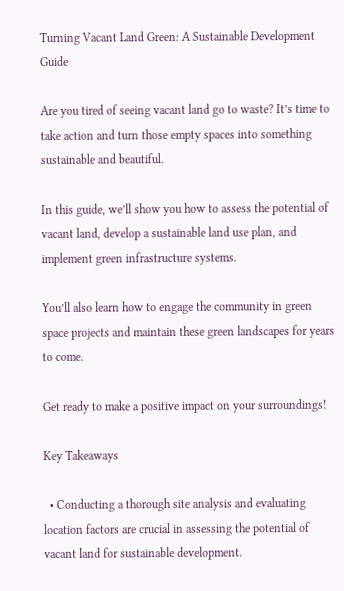Turning Vacant Land Green: A Sustainable Development Guide

Are you tired of seeing vacant land go to waste? It’s time to take action and turn those empty spaces into something sustainable and beautiful.

In this guide, we’ll show you how to assess the potential of vacant land, develop a sustainable land use plan, and implement green infrastructure systems.

You’ll also learn how to engage the community in green space projects and maintain these green landscapes for years to come.

Get ready to make a positive impact on your surroundings!

Key Takeaways

  • Conducting a thorough site analysis and evaluating location factors are crucial in assessing the potential of vacant land for sustainable development.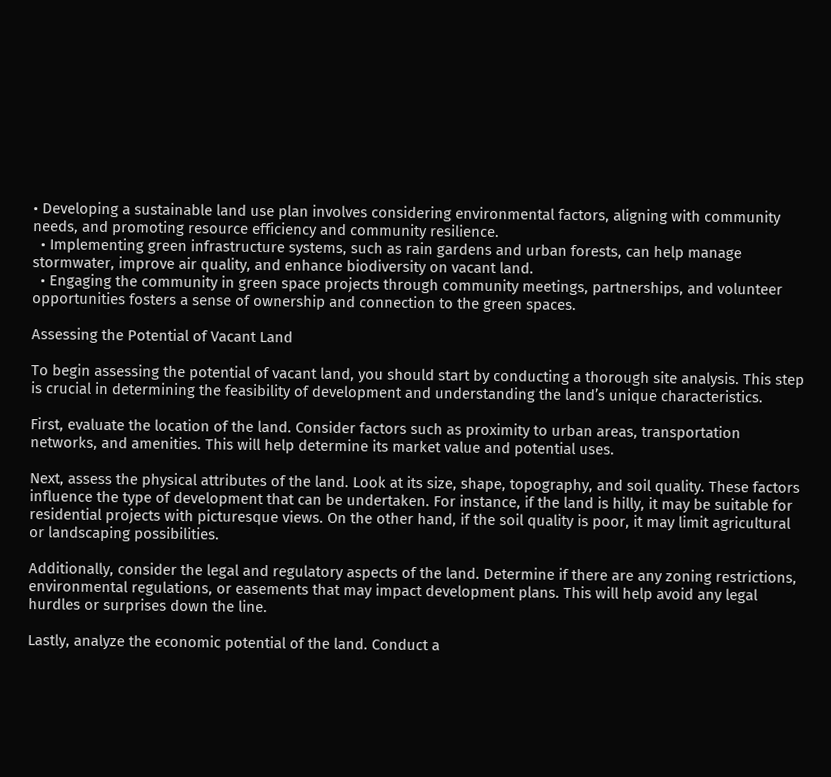• Developing a sustainable land use plan involves considering environmental factors, aligning with community needs, and promoting resource efficiency and community resilience.
  • Implementing green infrastructure systems, such as rain gardens and urban forests, can help manage stormwater, improve air quality, and enhance biodiversity on vacant land.
  • Engaging the community in green space projects through community meetings, partnerships, and volunteer opportunities fosters a sense of ownership and connection to the green spaces.

Assessing the Potential of Vacant Land

To begin assessing the potential of vacant land, you should start by conducting a thorough site analysis. This step is crucial in determining the feasibility of development and understanding the land’s unique characteristics.

First, evaluate the location of the land. Consider factors such as proximity to urban areas, transportation networks, and amenities. This will help determine its market value and potential uses.

Next, assess the physical attributes of the land. Look at its size, shape, topography, and soil quality. These factors influence the type of development that can be undertaken. For instance, if the land is hilly, it may be suitable for residential projects with picturesque views. On the other hand, if the soil quality is poor, it may limit agricultural or landscaping possibilities.

Additionally, consider the legal and regulatory aspects of the land. Determine if there are any zoning restrictions, environmental regulations, or easements that may impact development plans. This will help avoid any legal hurdles or surprises down the line.

Lastly, analyze the economic potential of the land. Conduct a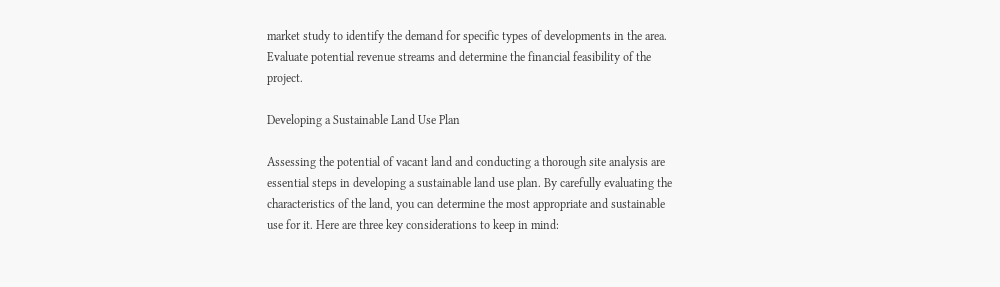market study to identify the demand for specific types of developments in the area. Evaluate potential revenue streams and determine the financial feasibility of the project.

Developing a Sustainable Land Use Plan

Assessing the potential of vacant land and conducting a thorough site analysis are essential steps in developing a sustainable land use plan. By carefully evaluating the characteristics of the land, you can determine the most appropriate and sustainable use for it. Here are three key considerations to keep in mind: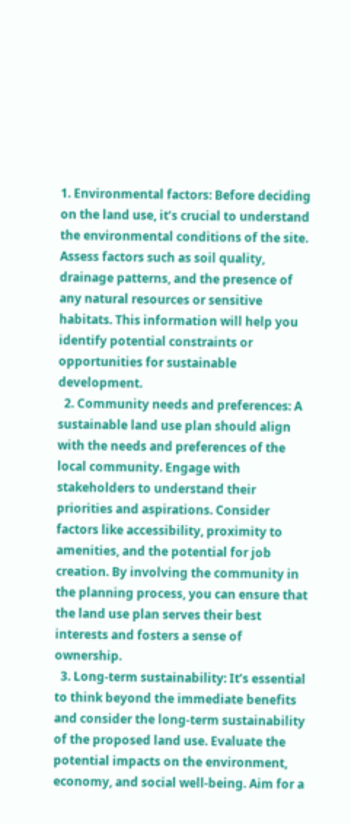1. Environmental factors: Before deciding on the land use, it’s crucial to understand the environmental conditions of the site. Assess factors such as soil quality, drainage patterns, and the presence of any natural resources or sensitive habitats. This information will help you identify potential constraints or opportunities for sustainable development.
  2. Community needs and preferences: A sustainable land use plan should align with the needs and preferences of the local community. Engage with stakeholders to understand their priorities and aspirations. Consider factors like accessibility, proximity to amenities, and the potential for job creation. By involving the community in the planning process, you can ensure that the land use plan serves their best interests and fosters a sense of ownership.
  3. Long-term sustainability: It’s essential to think beyond the immediate benefits and consider the long-term sustainability of the proposed land use. Evaluate the potential impacts on the environment, economy, and social well-being. Aim for a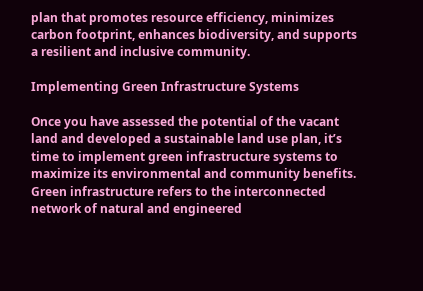plan that promotes resource efficiency, minimizes carbon footprint, enhances biodiversity, and supports a resilient and inclusive community.

Implementing Green Infrastructure Systems

Once you have assessed the potential of the vacant land and developed a sustainable land use plan, it’s time to implement green infrastructure systems to maximize its environmental and community benefits. Green infrastructure refers to the interconnected network of natural and engineered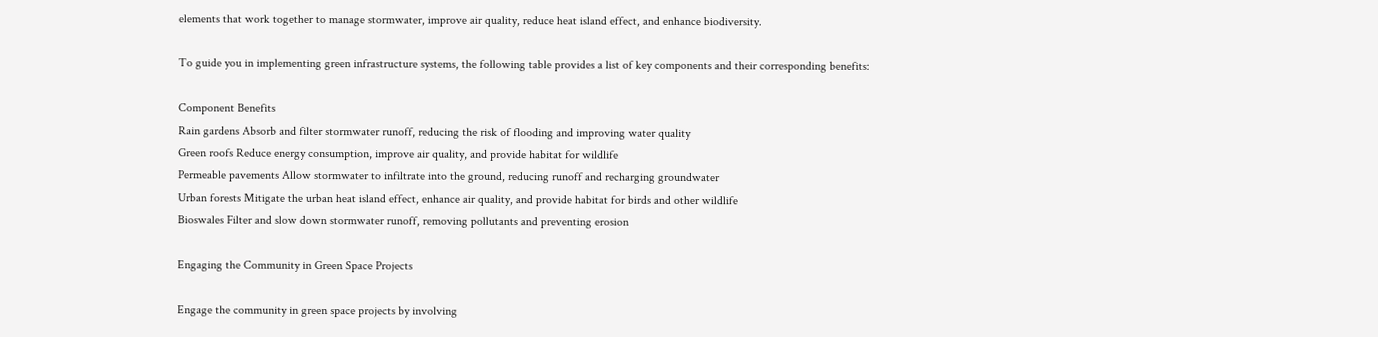elements that work together to manage stormwater, improve air quality, reduce heat island effect, and enhance biodiversity.

To guide you in implementing green infrastructure systems, the following table provides a list of key components and their corresponding benefits:

Component Benefits
Rain gardens Absorb and filter stormwater runoff, reducing the risk of flooding and improving water quality
Green roofs Reduce energy consumption, improve air quality, and provide habitat for wildlife
Permeable pavements Allow stormwater to infiltrate into the ground, reducing runoff and recharging groundwater
Urban forests Mitigate the urban heat island effect, enhance air quality, and provide habitat for birds and other wildlife
Bioswales Filter and slow down stormwater runoff, removing pollutants and preventing erosion

Engaging the Community in Green Space Projects

Engage the community in green space projects by involving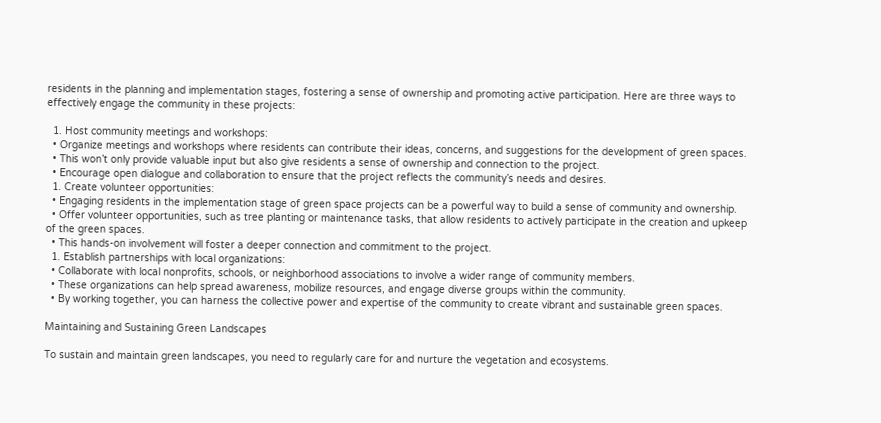residents in the planning and implementation stages, fostering a sense of ownership and promoting active participation. Here are three ways to effectively engage the community in these projects:

  1. Host community meetings and workshops:
  • Organize meetings and workshops where residents can contribute their ideas, concerns, and suggestions for the development of green spaces.
  • This won’t only provide valuable input but also give residents a sense of ownership and connection to the project.
  • Encourage open dialogue and collaboration to ensure that the project reflects the community’s needs and desires.
  1. Create volunteer opportunities:
  • Engaging residents in the implementation stage of green space projects can be a powerful way to build a sense of community and ownership.
  • Offer volunteer opportunities, such as tree planting or maintenance tasks, that allow residents to actively participate in the creation and upkeep of the green spaces.
  • This hands-on involvement will foster a deeper connection and commitment to the project.
  1. Establish partnerships with local organizations:
  • Collaborate with local nonprofits, schools, or neighborhood associations to involve a wider range of community members.
  • These organizations can help spread awareness, mobilize resources, and engage diverse groups within the community.
  • By working together, you can harness the collective power and expertise of the community to create vibrant and sustainable green spaces.

Maintaining and Sustaining Green Landscapes

To sustain and maintain green landscapes, you need to regularly care for and nurture the vegetation and ecosystems.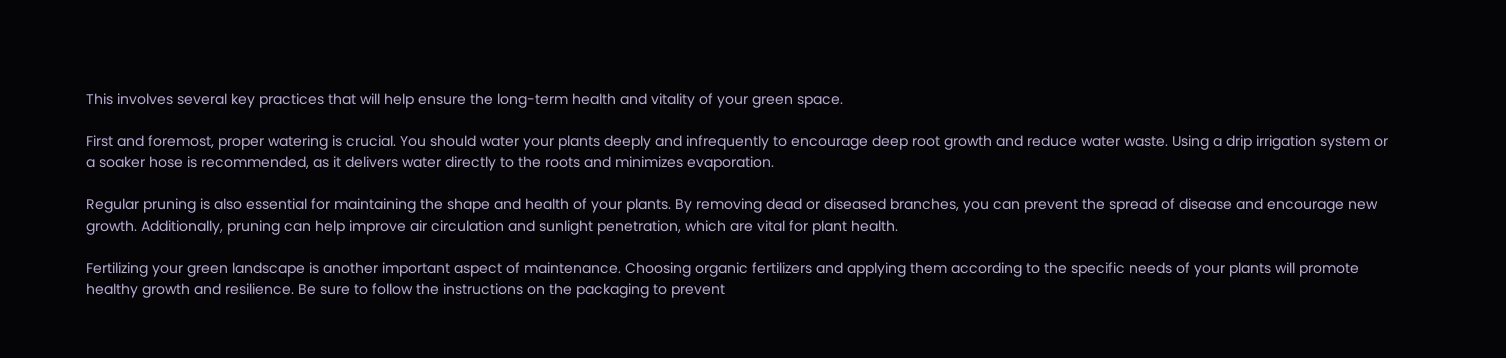This involves several key practices that will help ensure the long-term health and vitality of your green space.

First and foremost, proper watering is crucial. You should water your plants deeply and infrequently to encourage deep root growth and reduce water waste. Using a drip irrigation system or a soaker hose is recommended, as it delivers water directly to the roots and minimizes evaporation.

Regular pruning is also essential for maintaining the shape and health of your plants. By removing dead or diseased branches, you can prevent the spread of disease and encourage new growth. Additionally, pruning can help improve air circulation and sunlight penetration, which are vital for plant health.

Fertilizing your green landscape is another important aspect of maintenance. Choosing organic fertilizers and applying them according to the specific needs of your plants will promote healthy growth and resilience. Be sure to follow the instructions on the packaging to prevent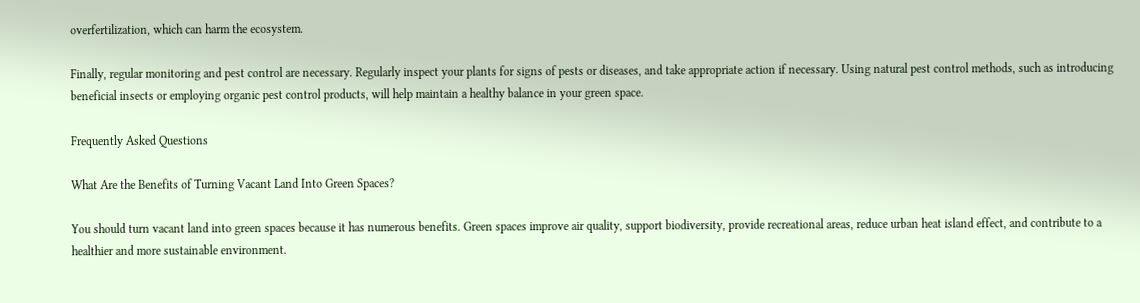overfertilization, which can harm the ecosystem.

Finally, regular monitoring and pest control are necessary. Regularly inspect your plants for signs of pests or diseases, and take appropriate action if necessary. Using natural pest control methods, such as introducing beneficial insects or employing organic pest control products, will help maintain a healthy balance in your green space.

Frequently Asked Questions

What Are the Benefits of Turning Vacant Land Into Green Spaces?

You should turn vacant land into green spaces because it has numerous benefits. Green spaces improve air quality, support biodiversity, provide recreational areas, reduce urban heat island effect, and contribute to a healthier and more sustainable environment.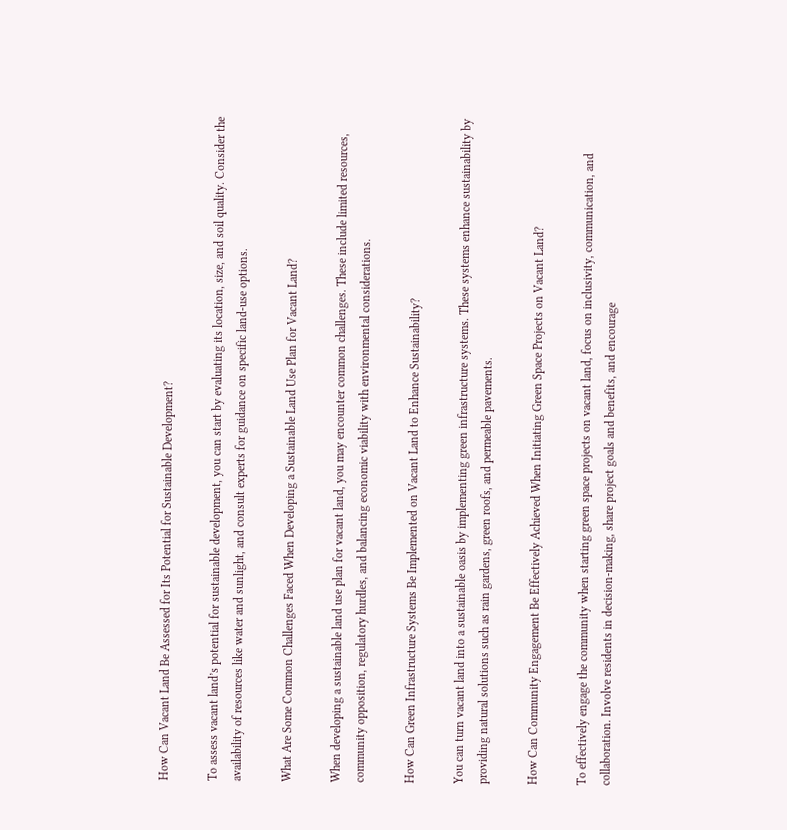How Can Vacant Land Be Assessed for Its Potential for Sustainable Development?

To assess vacant land’s potential for sustainable development, you can start by evaluating its location, size, and soil quality. Consider the availability of resources like water and sunlight, and consult experts for guidance on specific land-use options.

What Are Some Common Challenges Faced When Developing a Sustainable Land Use Plan for Vacant Land?

When developing a sustainable land use plan for vacant land, you may encounter common challenges. These include limited resources, community opposition, regulatory hurdles, and balancing economic viability with environmental considerations.

How Can Green Infrastructure Systems Be Implemented on Vacant Land to Enhance Sustainability?

You can turn vacant land into a sustainable oasis by implementing green infrastructure systems. These systems enhance sustainability by providing natural solutions such as rain gardens, green roofs, and permeable pavements.

How Can Community Engagement Be Effectively Achieved When Initiating Green Space Projects on Vacant Land?

To effectively engage the community when starting green space projects on vacant land, focus on inclusivity, communication, and collaboration. Involve residents in decision-making, share project goals and benefits, and encourage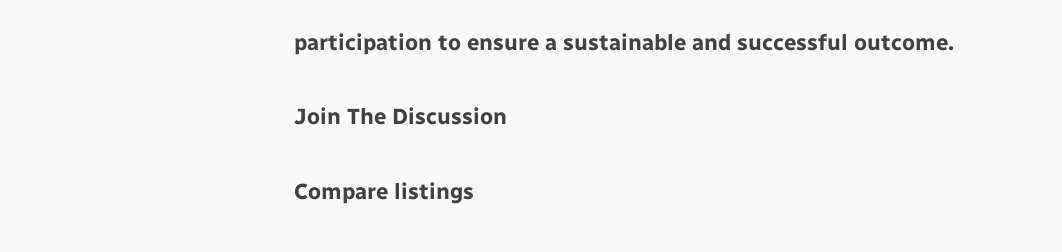participation to ensure a sustainable and successful outcome.

Join The Discussion

Compare listings